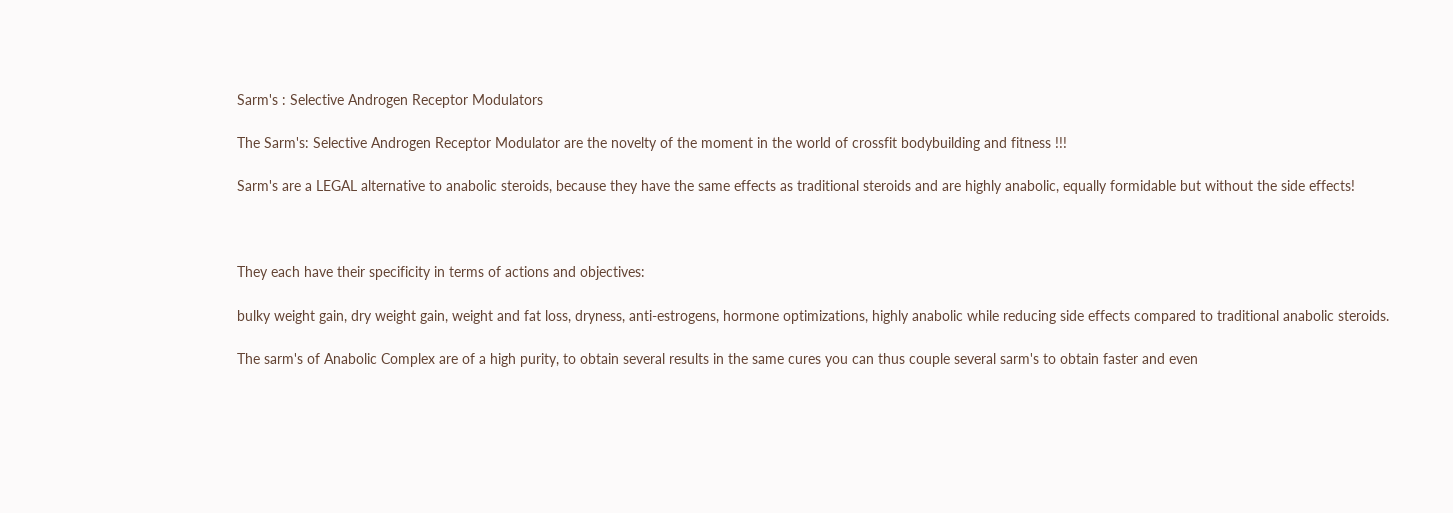Sarm's : Selective Androgen Receptor Modulators

The Sarm's: Selective Androgen Receptor Modulator are the novelty of the moment in the world of crossfit bodybuilding and fitness !!!

Sarm's are a LEGAL alternative to anabolic steroids, because they have the same effects as traditional steroids and are highly anabolic, equally formidable but without the side effects!



They each have their specificity in terms of actions and objectives:

bulky weight gain, dry weight gain, weight and fat loss, dryness, anti-estrogens, hormone optimizations, highly anabolic while reducing side effects compared to traditional anabolic steroids.

The sarm's of Anabolic Complex are of a high purity, to obtain several results in the same cures you can thus couple several sarm's to obtain faster and even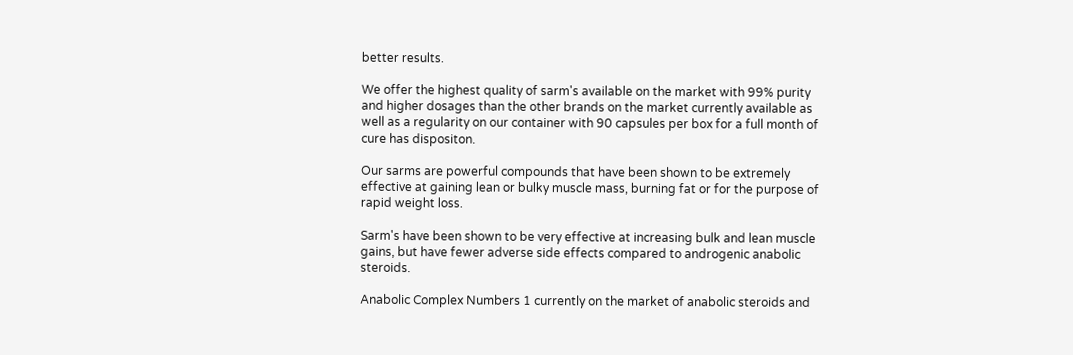better results.

We offer the highest quality of sarm's available on the market with 99% purity and higher dosages than the other brands on the market currently available as well as a regularity on our container with 90 capsules per box for a full month of cure has dispositon.

Our sarms are powerful compounds that have been shown to be extremely effective at gaining lean or bulky muscle mass, burning fat or for the purpose of rapid weight loss.

Sarm's have been shown to be very effective at increasing bulk and lean muscle gains, but have fewer adverse side effects compared to androgenic anabolic steroids.

Anabolic Complex Numbers 1 currently on the market of anabolic steroids and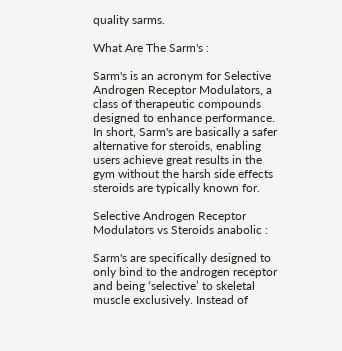quality sarms.

What Are The Sarm's :

Sarm's is an acronym for Selective Androgen Receptor Modulators, a class of therapeutic compounds designed to enhance performance.
In short, Sarm's are basically a safer alternative for steroids, enabling users achieve great results in the gym without the harsh side effects steroids are typically known for.

Selective Androgen Receptor Modulators vs Steroids anabolic :

Sarm's are specifically designed to only bind to the androgen receptor and being ‘selective’ to skeletal muscle exclusively. Instead of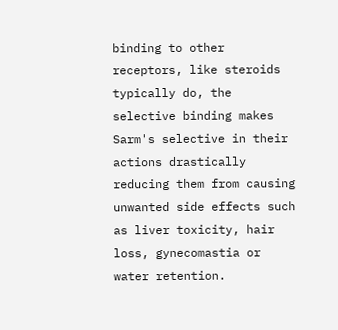binding to other receptors, like steroids typically do, the selective binding makes Sarm's selective in their actions drastically reducing them from causing unwanted side effects such as liver toxicity, hair loss, gynecomastia or water retention.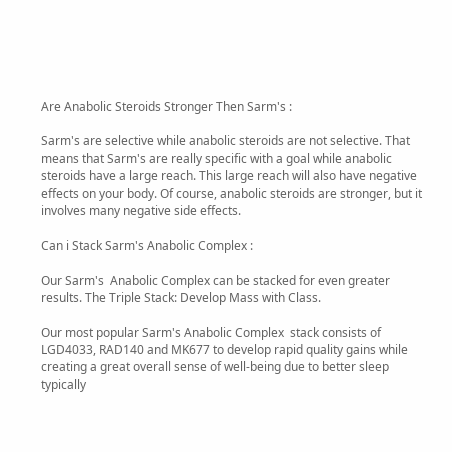Are Anabolic Steroids Stronger Then Sarm's :

Sarm's are selective while anabolic steroids are not selective. That means that Sarm's are really specific with a goal while anabolic steroids have a large reach. This large reach will also have negative effects on your body. Of course, anabolic steroids are stronger, but it involves many negative side effects.

Can i Stack Sarm's Anabolic Complex :

Our Sarm's  Anabolic Complex can be stacked for even greater results. The Triple Stack: Develop Mass with Class.

Our most popular Sarm's Anabolic Complex  stack consists of LGD4033, RAD140 and MK677 to develop rapid quality gains while creating a great overall sense of well-being due to better sleep typically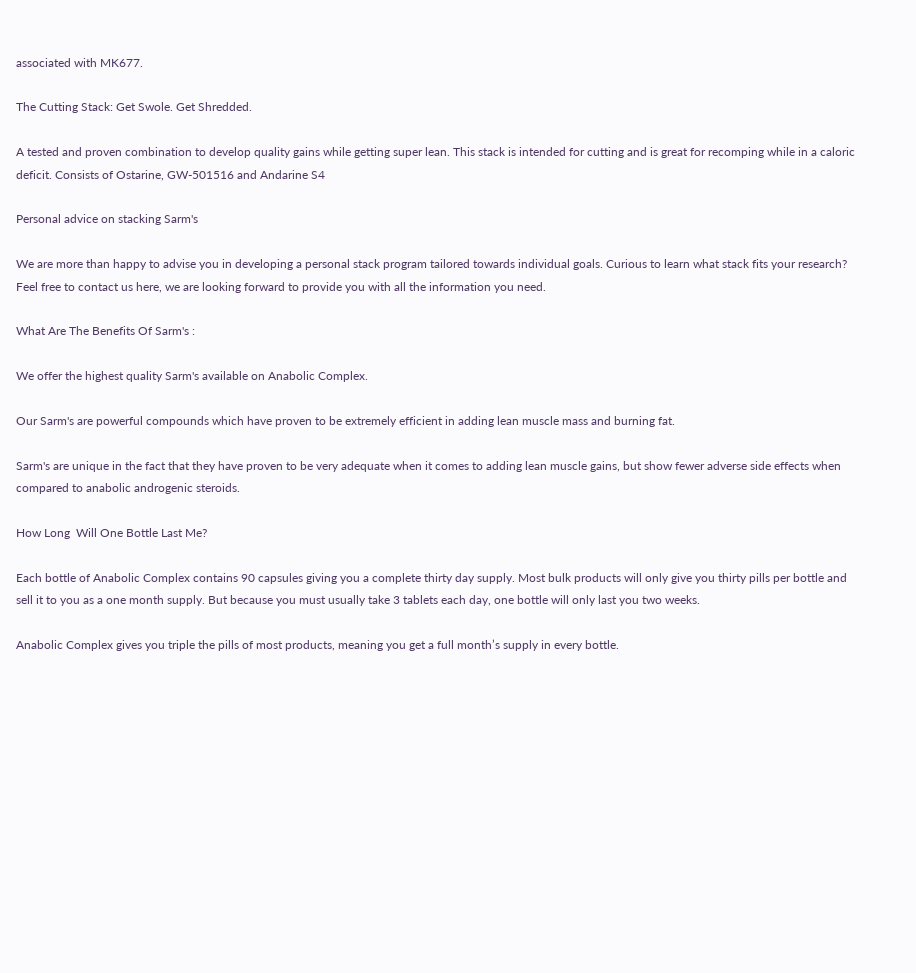associated with MK677.

The Cutting Stack: Get Swole. Get Shredded.

A tested and proven combination to develop quality gains while getting super lean. This stack is intended for cutting and is great for recomping while in a caloric deficit. Consists of Ostarine, GW-501516 and Andarine S4

Personal advice on stacking Sarm's

We are more than happy to advise you in developing a personal stack program tailored towards individual goals. Curious to learn what stack fits your research? Feel free to contact us here, we are looking forward to provide you with all the information you need.

What Are The Benefits Of Sarm's :

We offer the highest quality Sarm's available on Anabolic Complex.

Our Sarm's are powerful compounds which have proven to be extremely efficient in adding lean muscle mass and burning fat.

Sarm's are unique in the fact that they have proven to be very adequate when it comes to adding lean muscle gains, but show fewer adverse side effects when compared to anabolic androgenic steroids.

How Long  Will One Bottle Last Me?

Each bottle of Anabolic Complex contains 90 capsules giving you a complete thirty day supply. Most bulk products will only give you thirty pills per bottle and sell it to you as a one month supply. But because you must usually take 3 tablets each day, one bottle will only last you two weeks.

Anabolic Complex gives you triple the pills of most products, meaning you get a full month’s supply in every bottle.